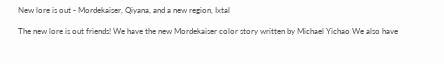New lore is out - Mordekaiser, Qiyana, and a new region, Ixtal

The new lore is out friends! We have the new Mordekaiser color story written by Michael Yichao We also have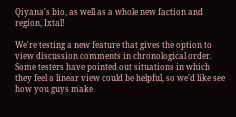Qiyana's bio, as well as a whole new faction and region, Ixtal!

We're testing a new feature that gives the option to view discussion comments in chronological order. Some testers have pointed out situations in which they feel a linear view could be helpful, so we'd like see how you guys make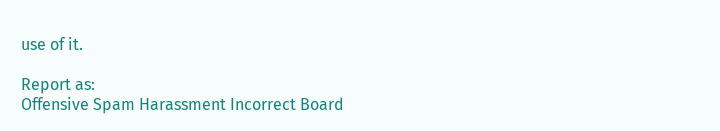use of it.

Report as:
Offensive Spam Harassment Incorrect Board